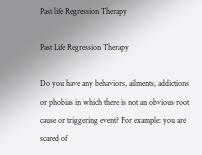Past life Regression Therapy

Past Life Regression Therapy

Do you have any behaviors, ailments, addictions or phobias in which there is not an obvious root cause or triggering event? For example: you are scared of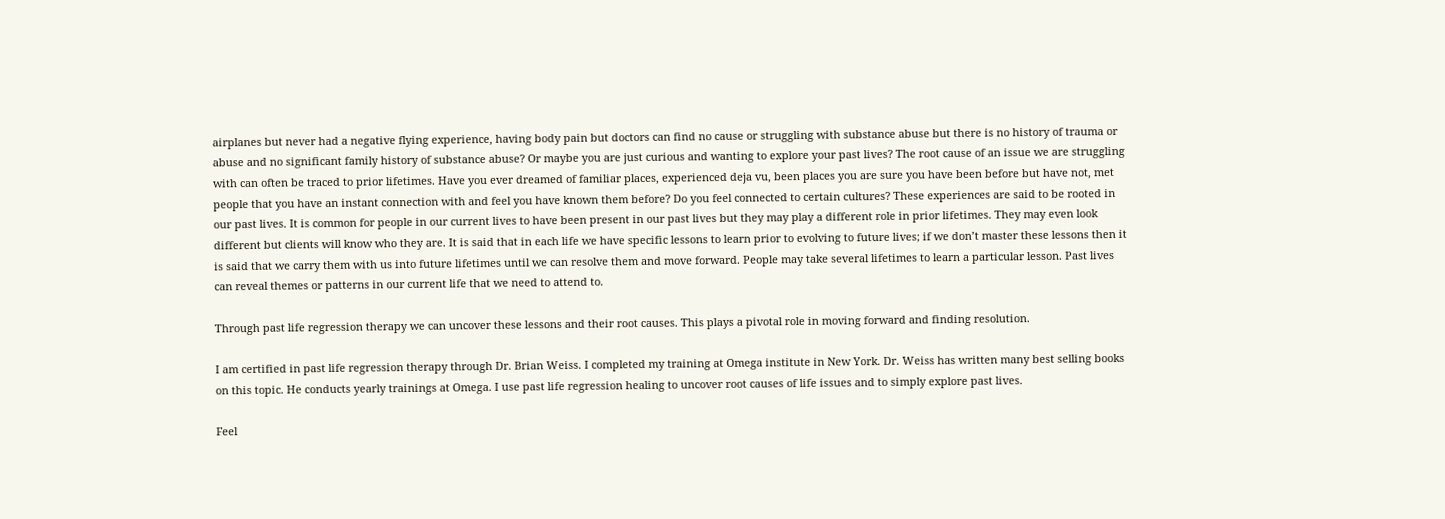airplanes but never had a negative flying experience, having body pain but doctors can find no cause or struggling with substance abuse but there is no history of trauma or abuse and no significant family history of substance abuse? Or maybe you are just curious and wanting to explore your past lives? The root cause of an issue we are struggling with can often be traced to prior lifetimes. Have you ever dreamed of familiar places, experienced deja vu, been places you are sure you have been before but have not, met people that you have an instant connection with and feel you have known them before? Do you feel connected to certain cultures? These experiences are said to be rooted in our past lives. It is common for people in our current lives to have been present in our past lives but they may play a different role in prior lifetimes. They may even look different but clients will know who they are. It is said that in each life we have specific lessons to learn prior to evolving to future lives; if we don’t master these lessons then it is said that we carry them with us into future lifetimes until we can resolve them and move forward. People may take several lifetimes to learn a particular lesson. Past lives can reveal themes or patterns in our current life that we need to attend to.

Through past life regression therapy we can uncover these lessons and their root causes. This plays a pivotal role in moving forward and finding resolution.

I am certified in past life regression therapy through Dr. Brian Weiss. I completed my training at Omega institute in New York. Dr. Weiss has written many best selling books on this topic. He conducts yearly trainings at Omega. I use past life regression healing to uncover root causes of life issues and to simply explore past lives.

Feel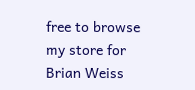free to browse my store for Brian Weiss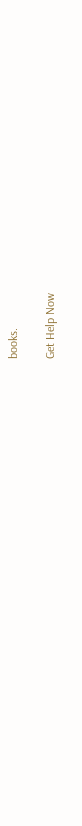books.

Get Help Now